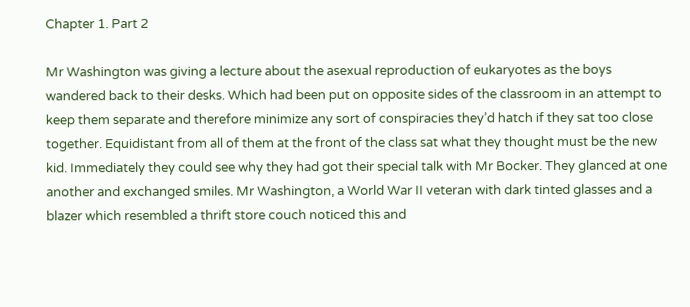Chapter 1. Part 2

Mr Washington was giving a lecture about the asexual reproduction of eukaryotes as the boys wandered back to their desks. Which had been put on opposite sides of the classroom in an attempt to keep them separate and therefore minimize any sort of conspiracies they’d hatch if they sat too close together. Equidistant from all of them at the front of the class sat what they thought must be the new kid. Immediately they could see why they had got their special talk with Mr Bocker. They glanced at one another and exchanged smiles. Mr Washington, a World War II veteran with dark tinted glasses and a blazer which resembled a thrift store couch noticed this and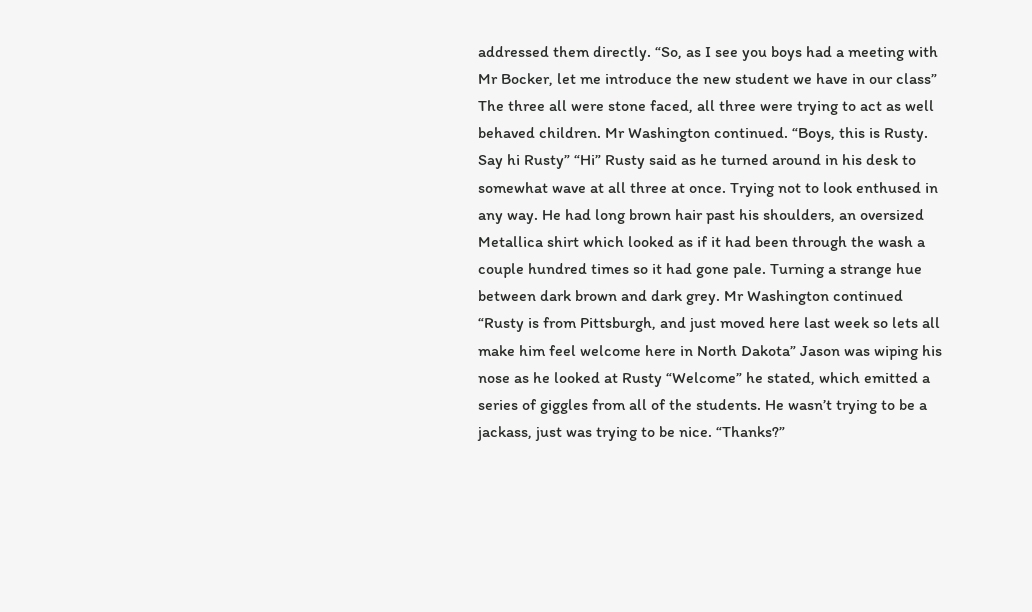addressed them directly. “So, as I see you boys had a meeting with Mr Bocker, let me introduce the new student we have in our class” The three all were stone faced, all three were trying to act as well behaved children. Mr Washington continued. “Boys, this is Rusty. Say hi Rusty” “Hi” Rusty said as he turned around in his desk to somewhat wave at all three at once. Trying not to look enthused in any way. He had long brown hair past his shoulders, an oversized Metallica shirt which looked as if it had been through the wash a couple hundred times so it had gone pale. Turning a strange hue between dark brown and dark grey. Mr Washington continued “Rusty is from Pittsburgh, and just moved here last week so lets all make him feel welcome here in North Dakota” Jason was wiping his nose as he looked at Rusty “Welcome” he stated, which emitted a series of giggles from all of the students. He wasn’t trying to be a jackass, just was trying to be nice. “Thanks?”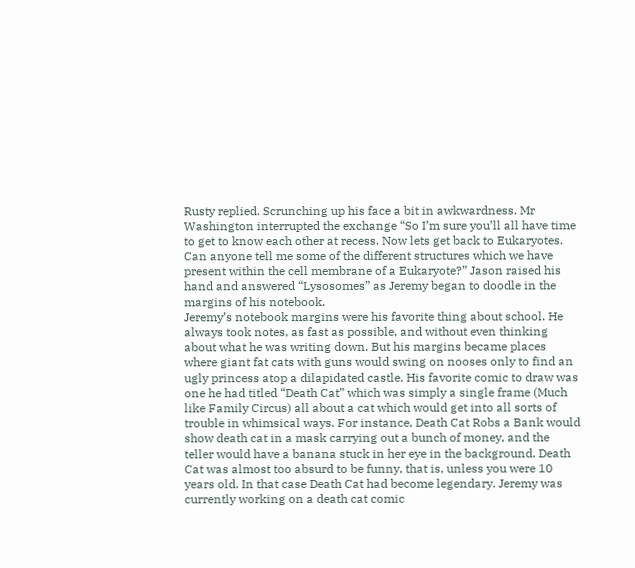Rusty replied. Scrunching up his face a bit in awkwardness. Mr Washington interrupted the exchange “So I’m sure you’ll all have time to get to know each other at recess. Now lets get back to Eukaryotes. Can anyone tell me some of the different structures which we have present within the cell membrane of a Eukaryote?” Jason raised his hand and answered “Lysosomes” as Jeremy began to doodle in the margins of his notebook.
Jeremy’s notebook margins were his favorite thing about school. He always took notes, as fast as possible, and without even thinking about what he was writing down. But his margins became places where giant fat cats with guns would swing on nooses only to find an ugly princess atop a dilapidated castle. His favorite comic to draw was one he had titled “Death Cat” which was simply a single frame (Much like Family Circus) all about a cat which would get into all sorts of trouble in whimsical ways. For instance, Death Cat Robs a Bank would show death cat in a mask carrying out a bunch of money, and the teller would have a banana stuck in her eye in the background. Death Cat was almost too absurd to be funny, that is, unless you were 10 years old. In that case Death Cat had become legendary. Jeremy was currently working on a death cat comic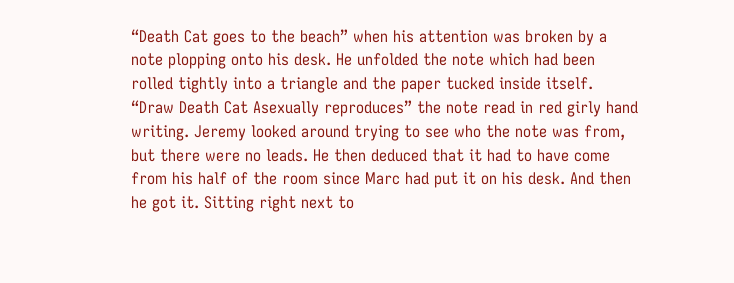“Death Cat goes to the beach” when his attention was broken by a note plopping onto his desk. He unfolded the note which had been rolled tightly into a triangle and the paper tucked inside itself. “Draw Death Cat Asexually reproduces” the note read in red girly hand writing. Jeremy looked around trying to see who the note was from, but there were no leads. He then deduced that it had to have come from his half of the room since Marc had put it on his desk. And then he got it. Sitting right next to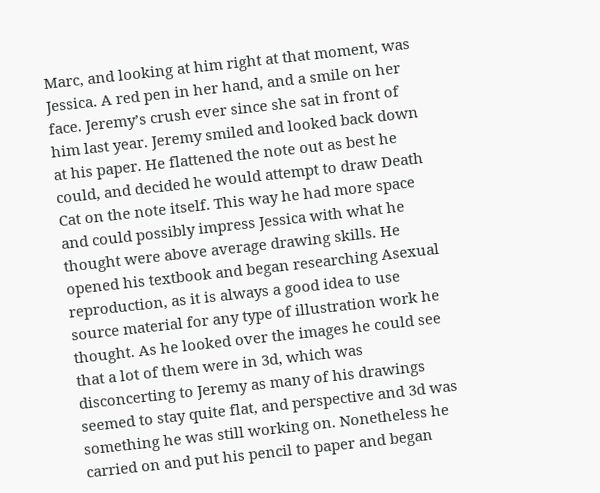Marc, and looking at him right at that moment, was Jessica. A red pen in her hand, and a smile on her face. Jeremy’s crush ever since she sat in front of him last year. Jeremy smiled and looked back down at his paper. He flattened the note out as best he could, and decided he would attempt to draw Death Cat on the note itself. This way he had more space and could possibly impress Jessica with what he thought were above average drawing skills. He opened his textbook and began researching Asexual reproduction, as it is always a good idea to use source material for any type of illustration work he thought. As he looked over the images he could see that a lot of them were in 3d, which was disconcerting to Jeremy as many of his drawings seemed to stay quite flat, and perspective and 3d was something he was still working on. Nonetheless he carried on and put his pencil to paper and began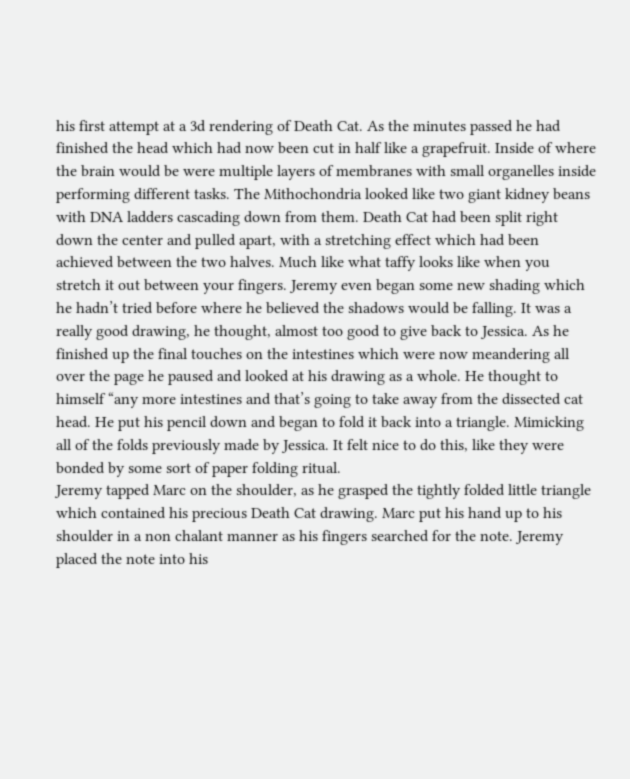his first attempt at a 3d rendering of Death Cat. As the minutes passed he had finished the head which had now been cut in half like a grapefruit. Inside of where the brain would be were multiple layers of membranes with small organelles inside performing different tasks. The Mithochondria looked like two giant kidney beans with DNA ladders cascading down from them. Death Cat had been split right down the center and pulled apart, with a stretching effect which had been achieved between the two halves. Much like what taffy looks like when you stretch it out between your fingers. Jeremy even began some new shading which he hadn’t tried before where he believed the shadows would be falling. It was a really good drawing, he thought, almost too good to give back to Jessica. As he finished up the final touches on the intestines which were now meandering all over the page he paused and looked at his drawing as a whole. He thought to himself “any more intestines and that’s going to take away from the dissected cat head. He put his pencil down and began to fold it back into a triangle. Mimicking all of the folds previously made by Jessica. It felt nice to do this, like they were bonded by some sort of paper folding ritual.
Jeremy tapped Marc on the shoulder, as he grasped the tightly folded little triangle which contained his precious Death Cat drawing. Marc put his hand up to his shoulder in a non chalant manner as his fingers searched for the note. Jeremy placed the note into his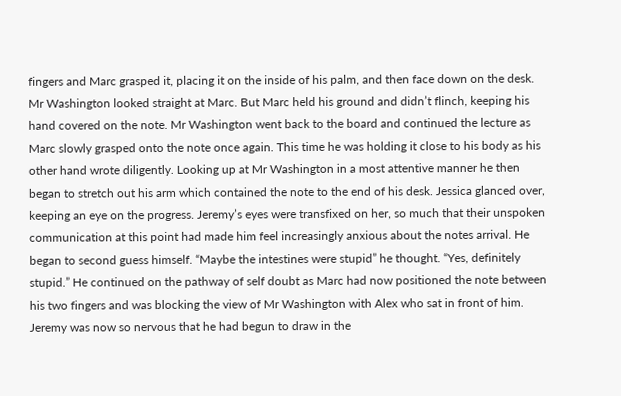fingers and Marc grasped it, placing it on the inside of his palm, and then face down on the desk. Mr Washington looked straight at Marc. But Marc held his ground and didn’t flinch, keeping his hand covered on the note. Mr Washington went back to the board and continued the lecture as Marc slowly grasped onto the note once again. This time he was holding it close to his body as his other hand wrote diligently. Looking up at Mr Washington in a most attentive manner he then began to stretch out his arm which contained the note to the end of his desk. Jessica glanced over, keeping an eye on the progress. Jeremy’s eyes were transfixed on her, so much that their unspoken communication at this point had made him feel increasingly anxious about the notes arrival. He began to second guess himself. “Maybe the intestines were stupid” he thought. “Yes, definitely stupid.” He continued on the pathway of self doubt as Marc had now positioned the note between his two fingers and was blocking the view of Mr Washington with Alex who sat in front of him. Jeremy was now so nervous that he had begun to draw in the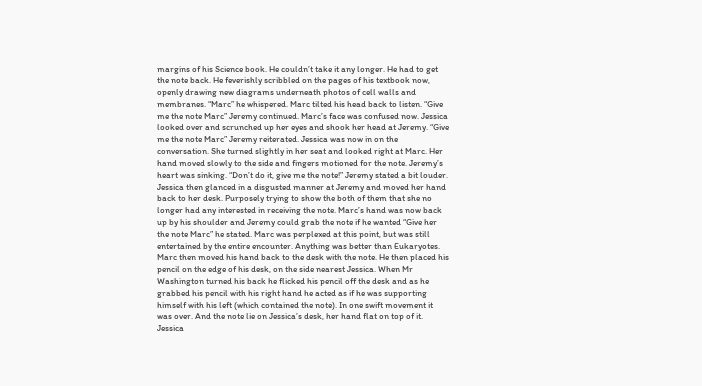margins of his Science book. He couldn’t take it any longer. He had to get the note back. He feverishly scribbled on the pages of his textbook now, openly drawing new diagrams underneath photos of cell walls and membranes. “Marc” he whispered. Marc tilted his head back to listen. “Give me the note Marc” Jeremy continued. Marc’s face was confused now. Jessica looked over and scrunched up her eyes and shook her head at Jeremy. “Give me the note Marc” Jeremy reiterated. Jessica was now in on the conversation. She turned slightly in her seat and looked right at Marc. Her hand moved slowly to the side and fingers motioned for the note. Jeremy’s heart was sinking. “Don’t do it, give me the note!” Jeremy stated a bit louder. Jessica then glanced in a disgusted manner at Jeremy and moved her hand back to her desk. Purposely trying to show the both of them that she no longer had any interested in receiving the note. Marc’s hand was now back up by his shoulder and Jeremy could grab the note if he wanted “Give her the note Marc” he stated. Marc was perplexed at this point, but was still entertained by the entire encounter. Anything was better than Eukaryotes. Marc then moved his hand back to the desk with the note. He then placed his pencil on the edge of his desk, on the side nearest Jessica. When Mr Washington turned his back he flicked his pencil off the desk and as he grabbed his pencil with his right hand he acted as if he was supporting himself with his left (which contained the note). In one swift movement it was over. And the note lie on Jessica’s desk, her hand flat on top of it. Jessica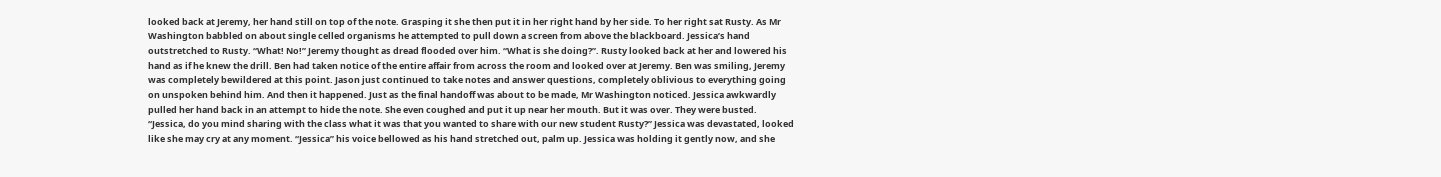looked back at Jeremy, her hand still on top of the note. Grasping it she then put it in her right hand by her side. To her right sat Rusty. As Mr Washington babbled on about single celled organisms he attempted to pull down a screen from above the blackboard. Jessica’s hand outstretched to Rusty. “What! No!” Jeremy thought as dread flooded over him. “What is she doing?”. Rusty looked back at her and lowered his hand as if he knew the drill. Ben had taken notice of the entire affair from across the room and looked over at Jeremy. Ben was smiling, Jeremy was completely bewildered at this point. Jason just continued to take notes and answer questions, completely oblivious to everything going on unspoken behind him. And then it happened. Just as the final handoff was about to be made, Mr Washington noticed. Jessica awkwardly pulled her hand back in an attempt to hide the note. She even coughed and put it up near her mouth. But it was over. They were busted. “Jessica, do you mind sharing with the class what it was that you wanted to share with our new student Rusty?” Jessica was devastated, looked like she may cry at any moment. “Jessica” his voice bellowed as his hand stretched out, palm up. Jessica was holding it gently now, and she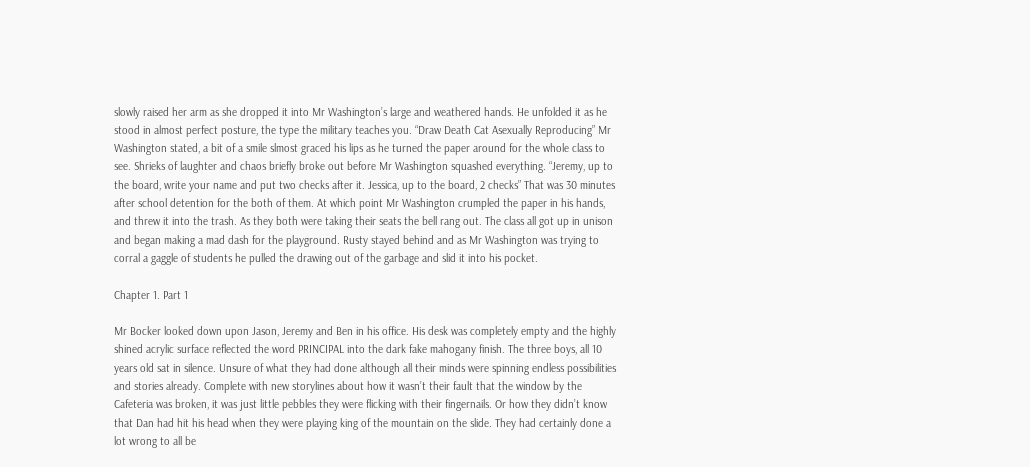slowly raised her arm as she dropped it into Mr Washington’s large and weathered hands. He unfolded it as he stood in almost perfect posture, the type the military teaches you. “Draw Death Cat Asexually Reproducing” Mr Washington stated, a bit of a smile slmost graced his lips as he turned the paper around for the whole class to see. Shrieks of laughter and chaos briefly broke out before Mr Washington squashed everything. “Jeremy, up to the board, write your name and put two checks after it. Jessica, up to the board, 2 checks” That was 30 minutes after school detention for the both of them. At which point Mr Washington crumpled the paper in his hands, and threw it into the trash. As they both were taking their seats the bell rang out. The class all got up in unison and began making a mad dash for the playground. Rusty stayed behind and as Mr Washington was trying to corral a gaggle of students he pulled the drawing out of the garbage and slid it into his pocket.

Chapter 1. Part 1

Mr Bocker looked down upon Jason, Jeremy and Ben in his office. His desk was completely empty and the highly shined acrylic surface reflected the word PRINCIPAL into the dark fake mahogany finish. The three boys, all 10 years old sat in silence. Unsure of what they had done although all their minds were spinning endless possibilities and stories already. Complete with new storylines about how it wasn’t their fault that the window by the Cafeteria was broken, it was just little pebbles they were flicking with their fingernails. Or how they didn’t know that Dan had hit his head when they were playing king of the mountain on the slide. They had certainly done a lot wrong to all be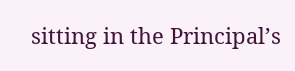sitting in the Principal’s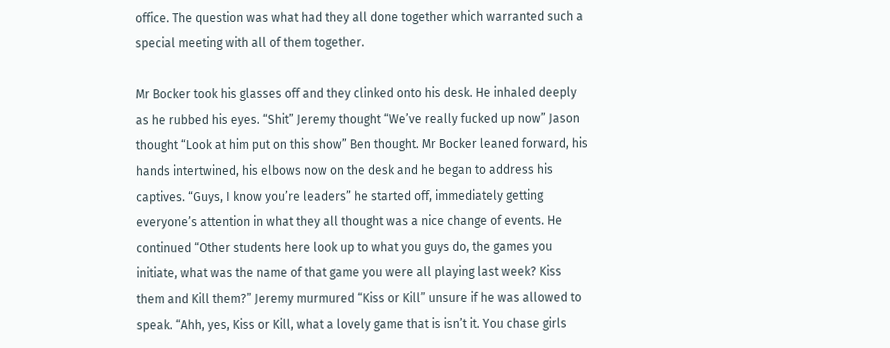office. The question was what had they all done together which warranted such a special meeting with all of them together.

Mr Bocker took his glasses off and they clinked onto his desk. He inhaled deeply as he rubbed his eyes. “Shit” Jeremy thought “We’ve really fucked up now” Jason thought “Look at him put on this show” Ben thought. Mr Bocker leaned forward, his hands intertwined, his elbows now on the desk and he began to address his captives. “Guys, I know you’re leaders” he started off, immediately getting everyone’s attention in what they all thought was a nice change of events. He continued “Other students here look up to what you guys do, the games you initiate, what was the name of that game you were all playing last week? Kiss them and Kill them?” Jeremy murmured “Kiss or Kill” unsure if he was allowed to speak. “Ahh, yes, Kiss or Kill, what a lovely game that is isn’t it. You chase girls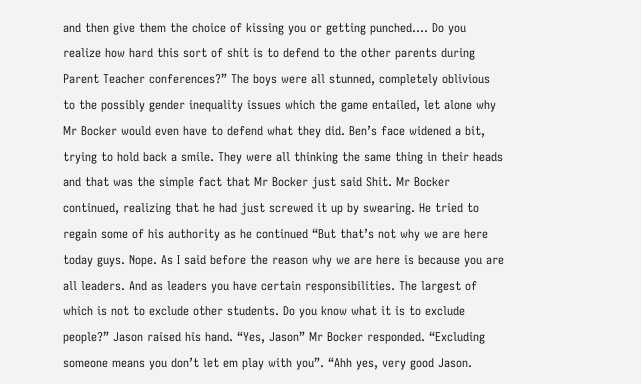and then give them the choice of kissing you or getting punched…. Do you realize how hard this sort of shit is to defend to the other parents during Parent Teacher conferences?” The boys were all stunned, completely oblivious to the possibly gender inequality issues which the game entailed, let alone why Mr Bocker would even have to defend what they did. Ben’s face widened a bit, trying to hold back a smile. They were all thinking the same thing in their heads and that was the simple fact that Mr Bocker just said Shit. Mr Bocker continued, realizing that he had just screwed it up by swearing. He tried to regain some of his authority as he continued “But that’s not why we are here today guys. Nope. As I said before the reason why we are here is because you are all leaders. And as leaders you have certain responsibilities. The largest of which is not to exclude other students. Do you know what it is to exclude people?” Jason raised his hand. “Yes, Jason” Mr Bocker responded. “Excluding someone means you don’t let em play with you”. “Ahh yes, very good Jason.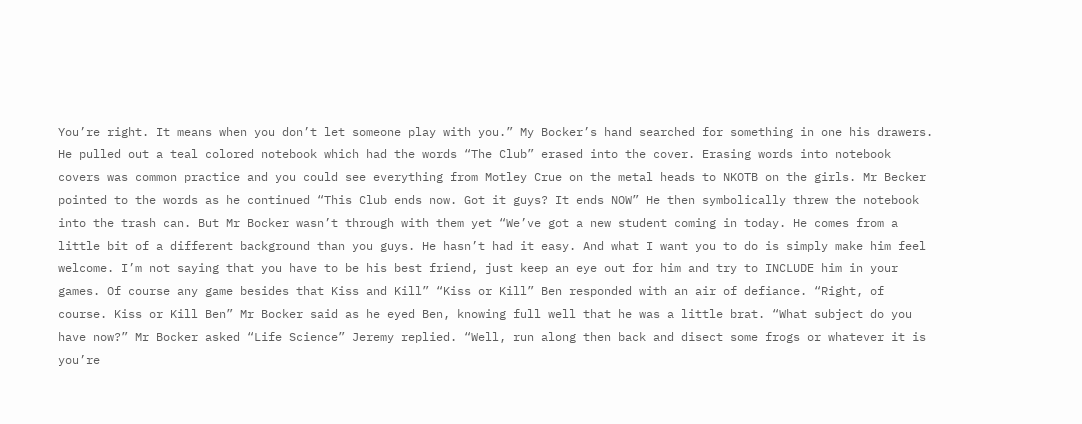You’re right. It means when you don’t let someone play with you.” My Bocker’s hand searched for something in one his drawers. He pulled out a teal colored notebook which had the words “The Club” erased into the cover. Erasing words into notebook covers was common practice and you could see everything from Motley Crue on the metal heads to NKOTB on the girls. Mr Becker pointed to the words as he continued “This Club ends now. Got it guys? It ends NOW” He then symbolically threw the notebook into the trash can. But Mr Bocker wasn’t through with them yet “We’ve got a new student coming in today. He comes from a little bit of a different background than you guys. He hasn’t had it easy. And what I want you to do is simply make him feel welcome. I’m not saying that you have to be his best friend, just keep an eye out for him and try to INCLUDE him in your games. Of course any game besides that Kiss and Kill” “Kiss or Kill” Ben responded with an air of defiance. “Right, of course. Kiss or Kill Ben” Mr Bocker said as he eyed Ben, knowing full well that he was a little brat. “What subject do you have now?” Mr Bocker asked “Life Science” Jeremy replied. “Well, run along then back and disect some frogs or whatever it is you’re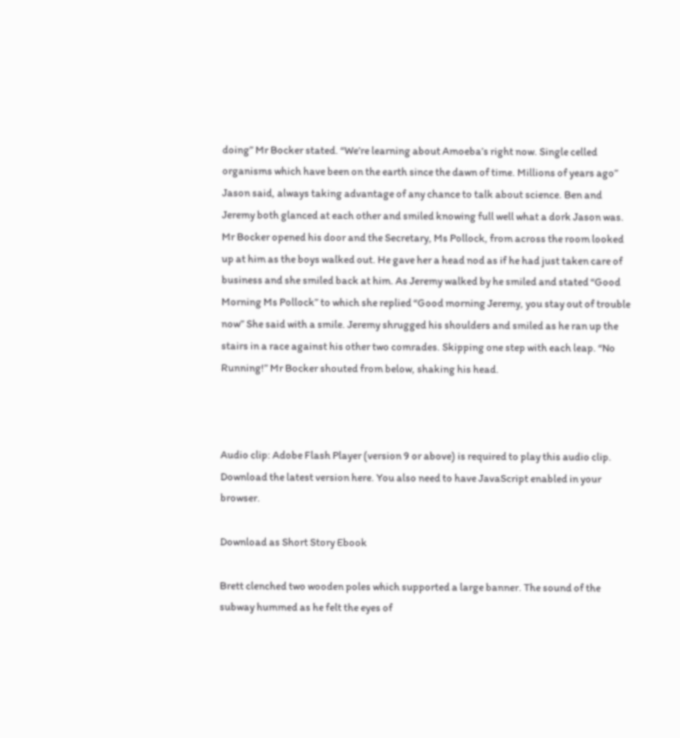doing” Mr Bocker stated. “We’re learning about Amoeba’s right now. Single celled organisms which have been on the earth since the dawn of time. Millions of years ago” Jason said, always taking advantage of any chance to talk about science. Ben and Jeremy both glanced at each other and smiled knowing full well what a dork Jason was. Mr Bocker opened his door and the Secretary, Ms Pollock, from across the room looked up at him as the boys walked out. He gave her a head nod as if he had just taken care of business and she smiled back at him. As Jeremy walked by he smiled and stated “Good Morning Ms Pollock” to which she replied “Good morning Jeremy, you stay out of trouble now” She said with a smile. Jeremy shrugged his shoulders and smiled as he ran up the stairs in a race against his other two comrades. Skipping one step with each leap. “No Running!” Mr Bocker shouted from below, shaking his head.



Audio clip: Adobe Flash Player (version 9 or above) is required to play this audio clip. Download the latest version here. You also need to have JavaScript enabled in your browser.

Download as Short Story Ebook

Brett clenched two wooden poles which supported a large banner. The sound of the subway hummed as he felt the eyes of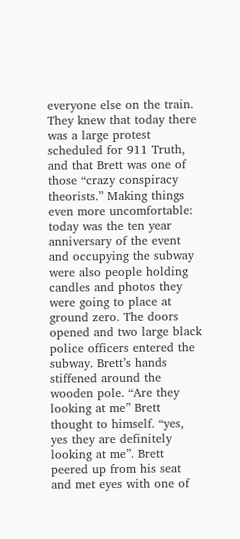everyone else on the train. They knew that today there was a large protest scheduled for 911 Truth, and that Brett was one of those “crazy conspiracy theorists.” Making things even more uncomfortable: today was the ten year anniversary of the event and occupying the subway were also people holding candles and photos they were going to place at ground zero. The doors opened and two large black police officers entered the subway. Brett’s hands stiffened around the wooden pole. “Are they looking at me” Brett thought to himself. “yes, yes they are definitely looking at me”. Brett peered up from his seat and met eyes with one of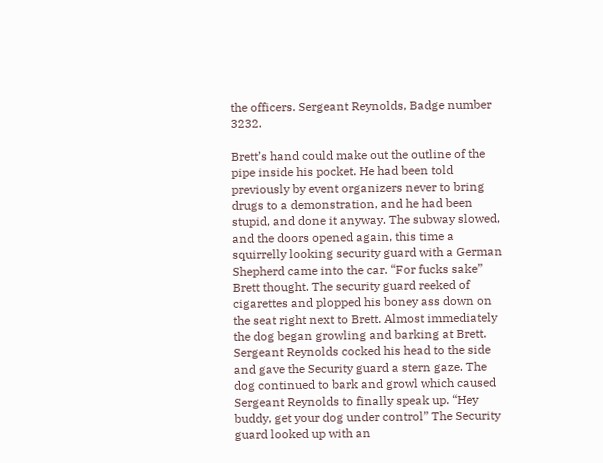the officers. Sergeant Reynolds, Badge number 3232.

Brett’s hand could make out the outline of the pipe inside his pocket. He had been told previously by event organizers never to bring drugs to a demonstration, and he had been stupid, and done it anyway. The subway slowed, and the doors opened again, this time a squirrelly looking security guard with a German Shepherd came into the car. “For fucks sake” Brett thought. The security guard reeked of cigarettes and plopped his boney ass down on the seat right next to Brett. Almost immediately the dog began growling and barking at Brett. Sergeant Reynolds cocked his head to the side and gave the Security guard a stern gaze. The dog continued to bark and growl which caused Sergeant Reynolds to finally speak up. “Hey buddy, get your dog under control” The Security guard looked up with an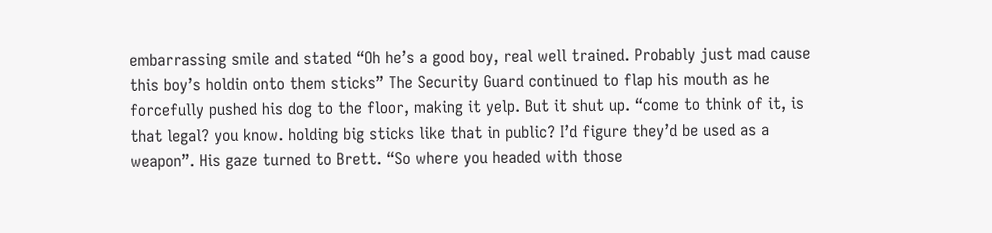embarrassing smile and stated “Oh he’s a good boy, real well trained. Probably just mad cause this boy’s holdin onto them sticks” The Security Guard continued to flap his mouth as he forcefully pushed his dog to the floor, making it yelp. But it shut up. “come to think of it, is that legal? you know. holding big sticks like that in public? I’d figure they’d be used as a weapon”. His gaze turned to Brett. “So where you headed with those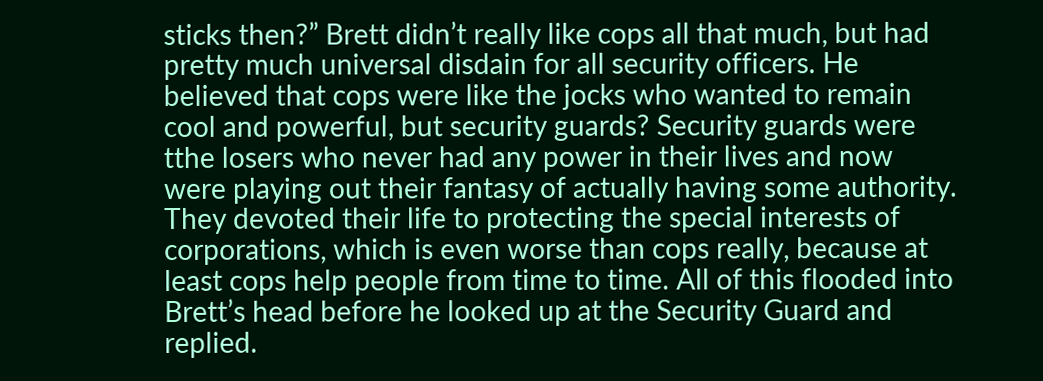sticks then?” Brett didn’t really like cops all that much, but had pretty much universal disdain for all security officers. He believed that cops were like the jocks who wanted to remain cool and powerful, but security guards? Security guards were tthe losers who never had any power in their lives and now were playing out their fantasy of actually having some authority. They devoted their life to protecting the special interests of corporations, which is even worse than cops really, because at least cops help people from time to time. All of this flooded into Brett’s head before he looked up at the Security Guard and replied.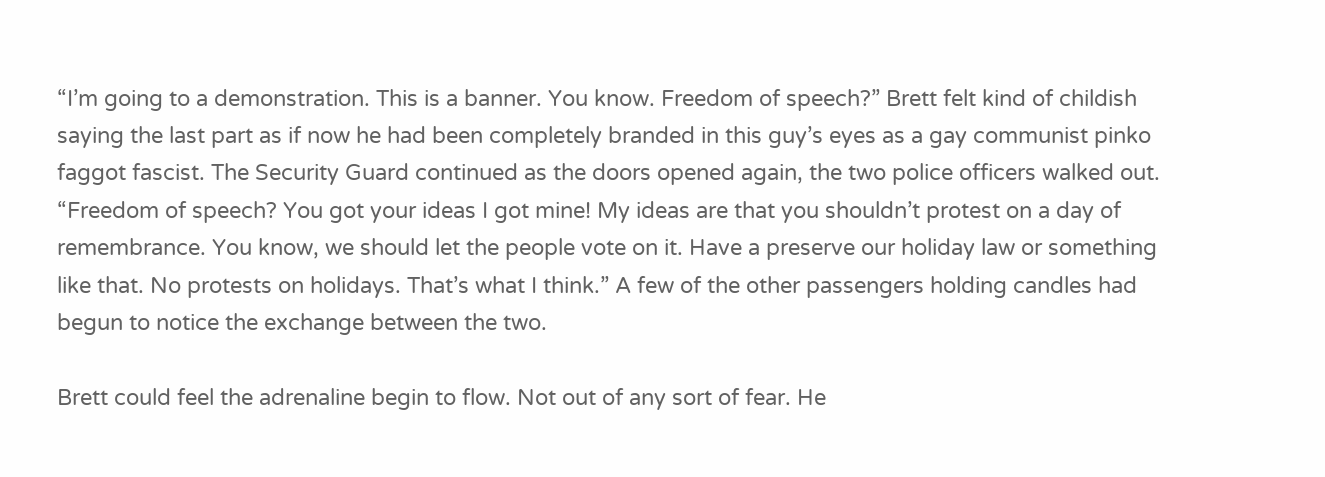“I’m going to a demonstration. This is a banner. You know. Freedom of speech?” Brett felt kind of childish saying the last part as if now he had been completely branded in this guy’s eyes as a gay communist pinko faggot fascist. The Security Guard continued as the doors opened again, the two police officers walked out. “Freedom of speech? You got your ideas I got mine! My ideas are that you shouldn’t protest on a day of remembrance. You know, we should let the people vote on it. Have a preserve our holiday law or something like that. No protests on holidays. That’s what I think.” A few of the other passengers holding candles had begun to notice the exchange between the two.

Brett could feel the adrenaline begin to flow. Not out of any sort of fear. He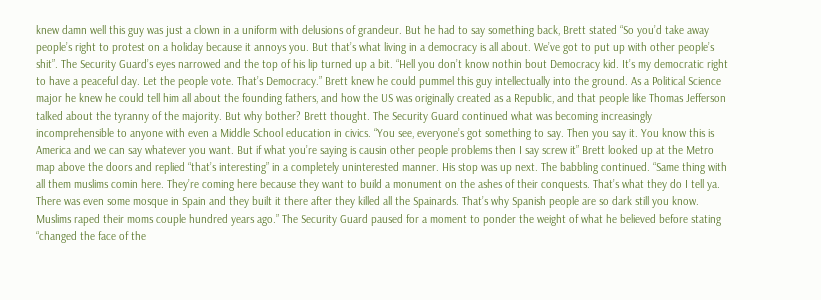knew damn well this guy was just a clown in a uniform with delusions of grandeur. But he had to say something back, Brett stated “So you’d take away people’s right to protest on a holiday because it annoys you. But that’s what living in a democracy is all about. We’ve got to put up with other people’s shit”. The Security Guard’s eyes narrowed and the top of his lip turned up a bit. “Hell you don’t know nothin bout Democracy kid. It’s my democratic right to have a peaceful day. Let the people vote. That’s Democracy.” Brett knew he could pummel this guy intellectually into the ground. As a Political Science major he knew he could tell him all about the founding fathers, and how the US was originally created as a Republic, and that people like Thomas Jefferson talked about the tyranny of the majority. But why bother? Brett thought. The Security Guard continued what was becoming increasingly incomprehensible to anyone with even a Middle School education in civics. “You see, everyone’s got something to say. Then you say it. You know this is America and we can say whatever you want. But if what you’re saying is causin other people problems then I say screw it” Brett looked up at the Metro map above the doors and replied “that’s interesting” in a completely uninterested manner. His stop was up next. The babbling continued. “Same thing with all them muslims comin here. They’re coming here because they want to build a monument on the ashes of their conquests. That’s what they do I tell ya. There was even some mosque in Spain and they built it there after they killed all the Spainards. That’s why Spanish people are so dark still you know. Muslims raped their moms couple hundred years ago.” The Security Guard paused for a moment to ponder the weight of what he believed before stating “changed the face of the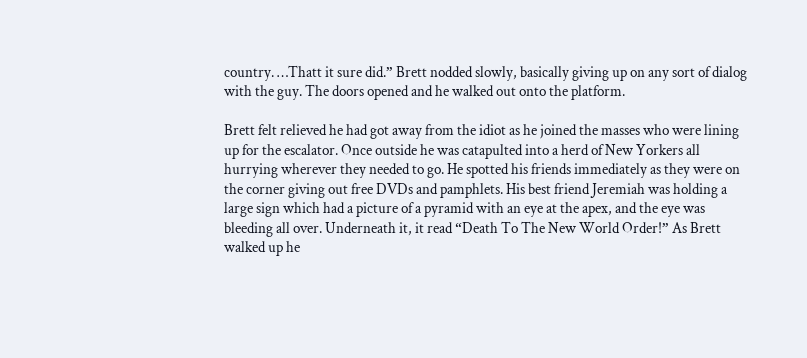country. …Thatt it sure did.” Brett nodded slowly, basically giving up on any sort of dialog with the guy. The doors opened and he walked out onto the platform.

Brett felt relieved he had got away from the idiot as he joined the masses who were lining up for the escalator. Once outside he was catapulted into a herd of New Yorkers all hurrying wherever they needed to go. He spotted his friends immediately as they were on the corner giving out free DVDs and pamphlets. His best friend Jeremiah was holding a large sign which had a picture of a pyramid with an eye at the apex, and the eye was bleeding all over. Underneath it, it read “Death To The New World Order!” As Brett walked up he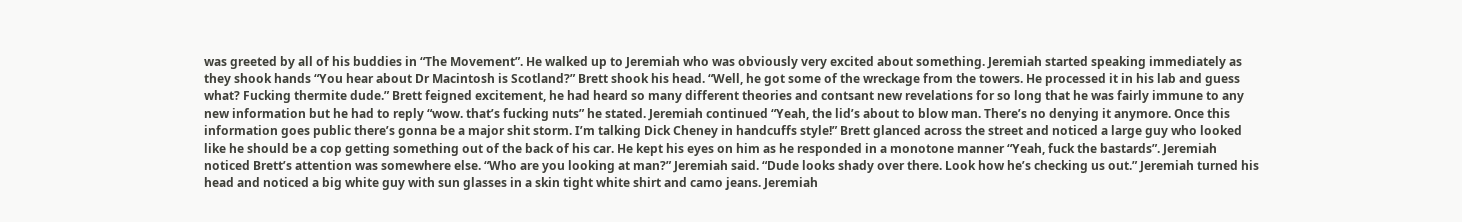was greeted by all of his buddies in “The Movement”. He walked up to Jeremiah who was obviously very excited about something. Jeremiah started speaking immediately as they shook hands “You hear about Dr Macintosh is Scotland?” Brett shook his head. “Well, he got some of the wreckage from the towers. He processed it in his lab and guess what? Fucking thermite dude.” Brett feigned excitement, he had heard so many different theories and contsant new revelations for so long that he was fairly immune to any new information but he had to reply “wow. that’s fucking nuts” he stated. Jeremiah continued “Yeah, the lid’s about to blow man. There’s no denying it anymore. Once this information goes public there’s gonna be a major shit storm. I’m talking Dick Cheney in handcuffs style!” Brett glanced across the street and noticed a large guy who looked like he should be a cop getting something out of the back of his car. He kept his eyes on him as he responded in a monotone manner “Yeah, fuck the bastards”. Jeremiah noticed Brett’s attention was somewhere else. “Who are you looking at man?” Jeremiah said. “Dude looks shady over there. Look how he’s checking us out.” Jeremiah turned his head and noticed a big white guy with sun glasses in a skin tight white shirt and camo jeans. Jeremiah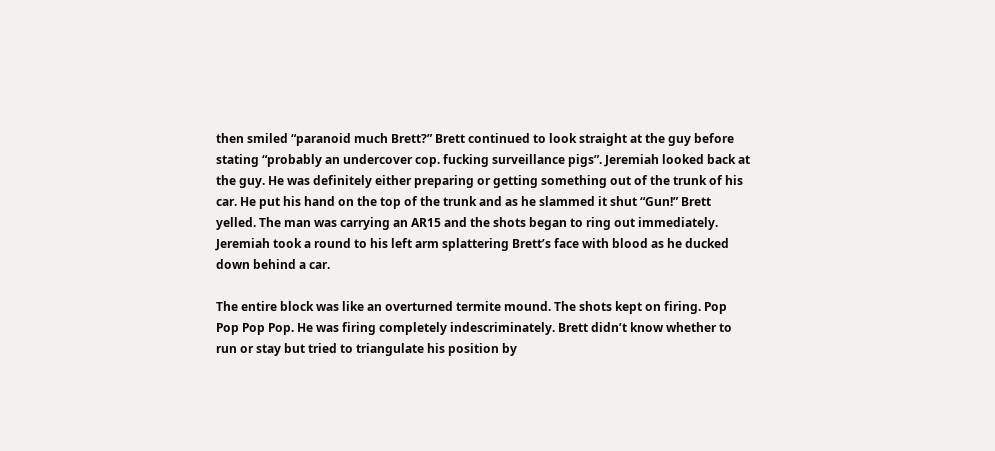then smiled “paranoid much Brett?” Brett continued to look straight at the guy before stating “probably an undercover cop. fucking surveillance pigs”. Jeremiah looked back at the guy. He was definitely either preparing or getting something out of the trunk of his car. He put his hand on the top of the trunk and as he slammed it shut “Gun!” Brett yelled. The man was carrying an AR15 and the shots began to ring out immediately. Jeremiah took a round to his left arm splattering Brett’s face with blood as he ducked down behind a car.

The entire block was like an overturned termite mound. The shots kept on firing. Pop Pop Pop Pop. He was firing completely indescriminately. Brett didn’t know whether to run or stay but tried to triangulate his position by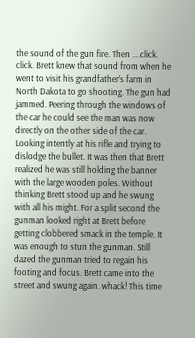the sound of the gun fire. Then ….click. click. Brett knew that sound from when he went to visit his grandfather’s farm in North Dakota to go shooting. The gun had jammed. Peering through the windows of the car he could see the man was now directly on the other side of the car. Looking intently at his rifle and trying to dislodge the bullet. It was then that Brett realized he was still holding the banner with the large wooden poles. Without thinking Brett stood up and he swung with all his might. For a split second the gunman looked right at Brett before getting clobbered smack in the temple. It was enough to stun the gunman. Still dazed the gunman tried to regain his footing and focus. Brett came into the street and swung again. whack! This time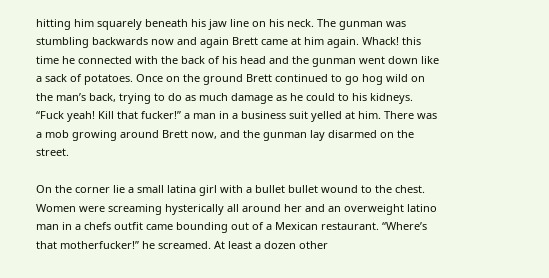hitting him squarely beneath his jaw line on his neck. The gunman was stumbling backwards now and again Brett came at him again. Whack! this time he connected with the back of his head and the gunman went down like a sack of potatoes. Once on the ground Brett continued to go hog wild on the man’s back, trying to do as much damage as he could to his kidneys. “Fuck yeah! Kill that fucker!” a man in a business suit yelled at him. There was a mob growing around Brett now, and the gunman lay disarmed on the street.

On the corner lie a small latina girl with a bullet bullet wound to the chest. Women were screaming hysterically all around her and an overweight latino man in a chefs outfit came bounding out of a Mexican restaurant. “Where’s that motherfucker!” he screamed. At least a dozen other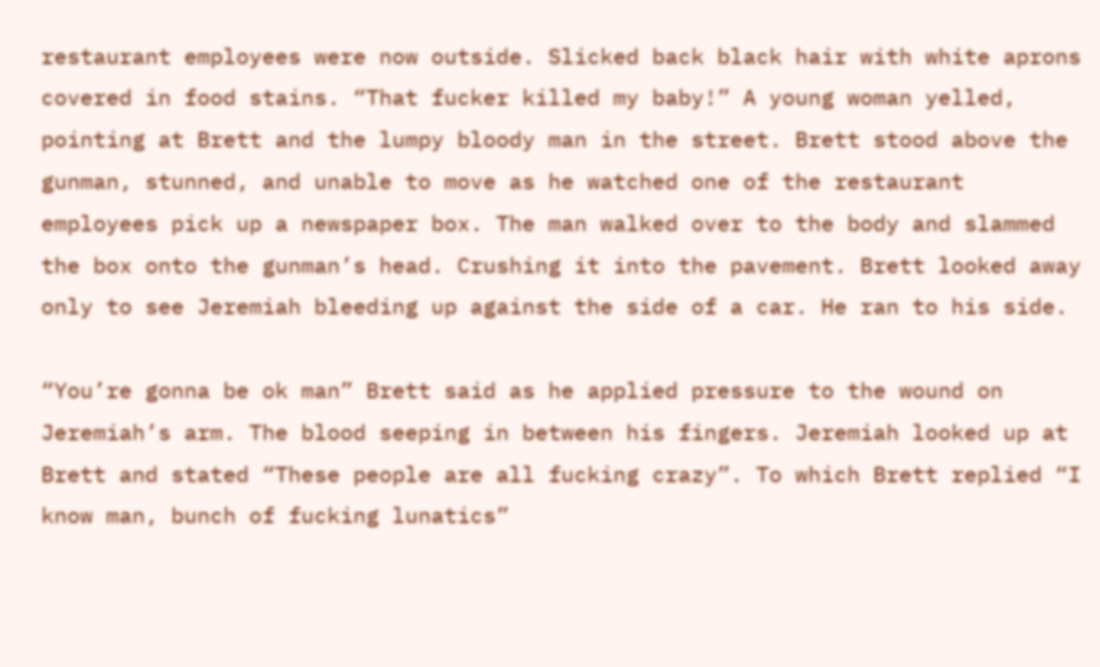restaurant employees were now outside. Slicked back black hair with white aprons covered in food stains. “That fucker killed my baby!” A young woman yelled, pointing at Brett and the lumpy bloody man in the street. Brett stood above the gunman, stunned, and unable to move as he watched one of the restaurant employees pick up a newspaper box. The man walked over to the body and slammed the box onto the gunman’s head. Crushing it into the pavement. Brett looked away only to see Jeremiah bleeding up against the side of a car. He ran to his side.

“You’re gonna be ok man” Brett said as he applied pressure to the wound on Jeremiah’s arm. The blood seeping in between his fingers. Jeremiah looked up at Brett and stated “These people are all fucking crazy”. To which Brett replied “I know man, bunch of fucking lunatics”